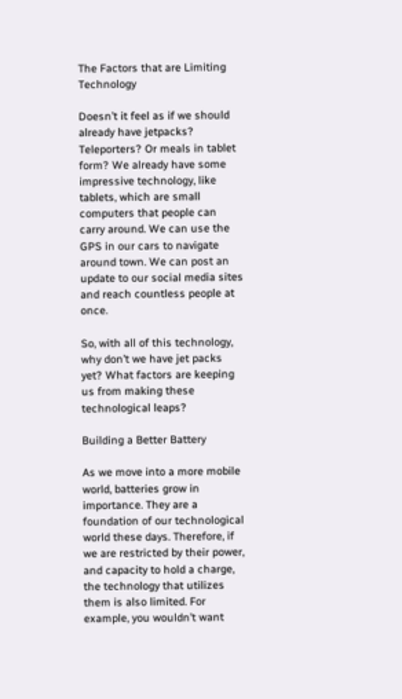The Factors that are Limiting Technology

Doesn’t it feel as if we should already have jetpacks? Teleporters? Or meals in tablet form? We already have some impressive technology, like tablets, which are small computers that people can carry around. We can use the GPS in our cars to navigate around town. We can post an update to our social media sites and reach countless people at once.

So, with all of this technology, why don’t we have jet packs yet? What factors are keeping us from making these technological leaps?

Building a Better Battery

As we move into a more mobile world, batteries grow in importance. They are a foundation of our technological world these days. Therefore, if we are restricted by their power, and capacity to hold a charge, the technology that utilizes them is also limited. For example, you wouldn’t want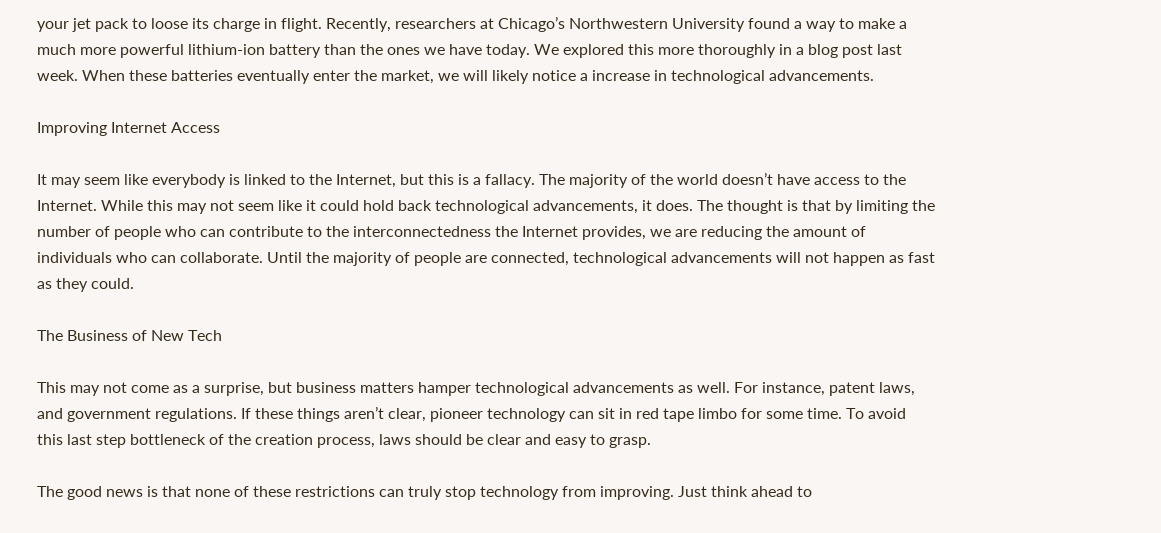your jet pack to loose its charge in flight. Recently, researchers at Chicago’s Northwestern University found a way to make a much more powerful lithium-ion battery than the ones we have today. We explored this more thoroughly in a blog post last week. When these batteries eventually enter the market, we will likely notice a increase in technological advancements.

Improving Internet Access

It may seem like everybody is linked to the Internet, but this is a fallacy. The majority of the world doesn’t have access to the Internet. While this may not seem like it could hold back technological advancements, it does. The thought is that by limiting the number of people who can contribute to the interconnectedness the Internet provides, we are reducing the amount of individuals who can collaborate. Until the majority of people are connected, technological advancements will not happen as fast as they could.

The Business of New Tech

This may not come as a surprise, but business matters hamper technological advancements as well. For instance, patent laws, and government regulations. If these things aren’t clear, pioneer technology can sit in red tape limbo for some time. To avoid this last step bottleneck of the creation process, laws should be clear and easy to grasp.

The good news is that none of these restrictions can truly stop technology from improving. Just think ahead to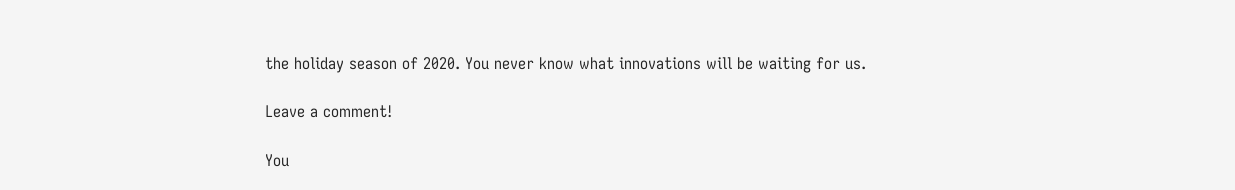the holiday season of 2020. You never know what innovations will be waiting for us.

Leave a comment!

You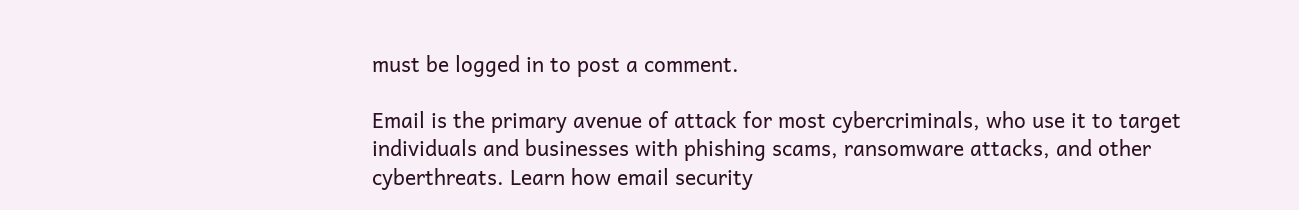must be logged in to post a comment.

Email is the primary avenue of attack for most cybercriminals, who use it to target individuals and businesses with phishing scams, ransomware attacks, and other cyberthreats. Learn how email security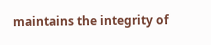maintains the integrity of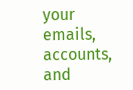your emails, accounts, and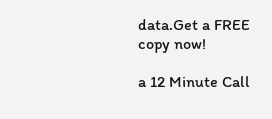data.Get a FREE copy now!

a 12 Minute Call